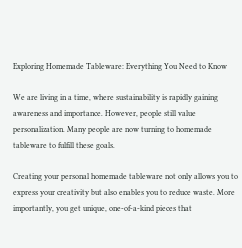Exploring Homemade Tableware: Everything You Need to Know

We are living in a time, where sustainability is rapidly gaining awareness and importance. However, people still value personalization. Many people are now turning to homemade tableware to fulfill these goals.

Creating your personal homemade tableware not only allows you to express your creativity but also enables you to reduce waste. More importantly, you get unique, one-of-a-kind pieces that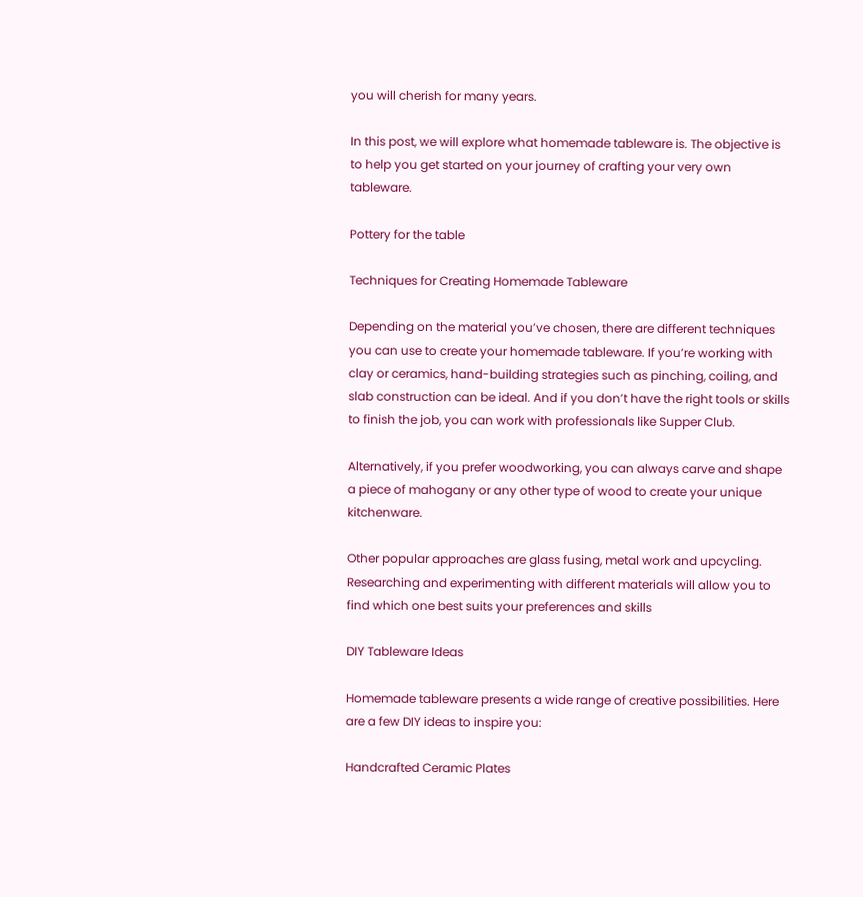you will cherish for many years.

In this post, we will explore what homemade tableware is. The objective is to help you get started on your journey of crafting your very own tableware.

Pottery for the table

Techniques for Creating Homemade Tableware

Depending on the material you’ve chosen, there are different techniques you can use to create your homemade tableware. If you’re working with clay or ceramics, hand-building strategies such as pinching, coiling, and slab construction can be ideal. And if you don’t have the right tools or skills to finish the job, you can work with professionals like Supper Club.

Alternatively, if you prefer woodworking, you can always carve and shape a piece of mahogany or any other type of wood to create your unique kitchenware.

Other popular approaches are glass fusing, metal work and upcycling. Researching and experimenting with different materials will allow you to find which one best suits your preferences and skills

DIY Tableware Ideas

Homemade tableware presents a wide range of creative possibilities. Here are a few DIY ideas to inspire you:

Handcrafted Ceramic Plates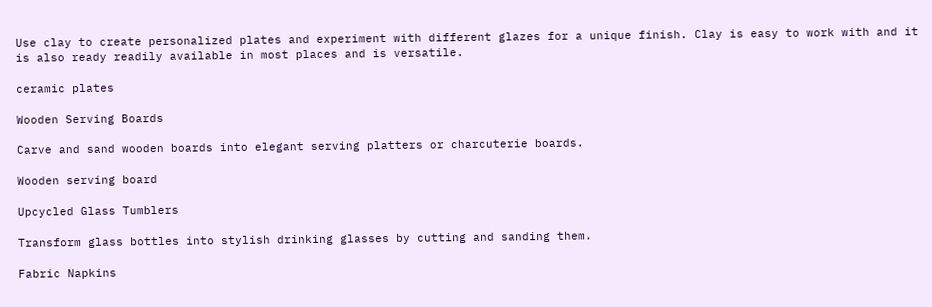Use clay to create personalized plates and experiment with different glazes for a unique finish. Clay is easy to work with and it is also ready readily available in most places and is versatile.

ceramic plates

Wooden Serving Boards

Carve and sand wooden boards into elegant serving platters or charcuterie boards.

Wooden serving board

Upcycled Glass Tumblers

Transform glass bottles into stylish drinking glasses by cutting and sanding them.

Fabric Napkins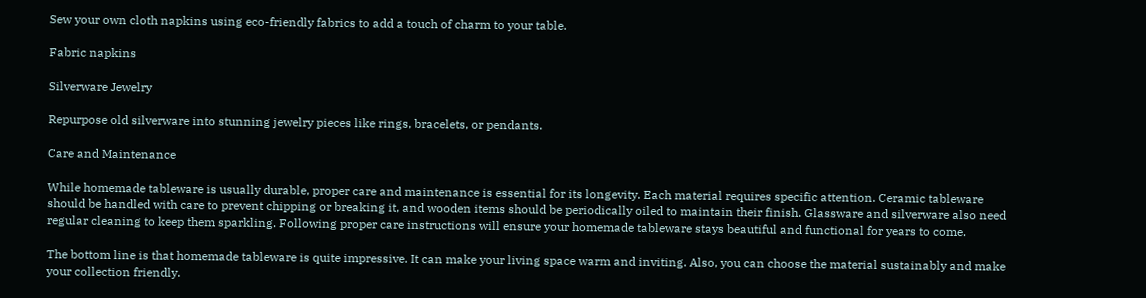Sew your own cloth napkins using eco-friendly fabrics to add a touch of charm to your table.

Fabric napkins

Silverware Jewelry

Repurpose old silverware into stunning jewelry pieces like rings, bracelets, or pendants.

Care and Maintenance

While homemade tableware is usually durable, proper care and maintenance is essential for its longevity. Each material requires specific attention. Ceramic tableware should be handled with care to prevent chipping or breaking it, and wooden items should be periodically oiled to maintain their finish. Glassware and silverware also need regular cleaning to keep them sparkling. Following proper care instructions will ensure your homemade tableware stays beautiful and functional for years to come.

The bottom line is that homemade tableware is quite impressive. It can make your living space warm and inviting. Also, you can choose the material sustainably and make your collection friendly.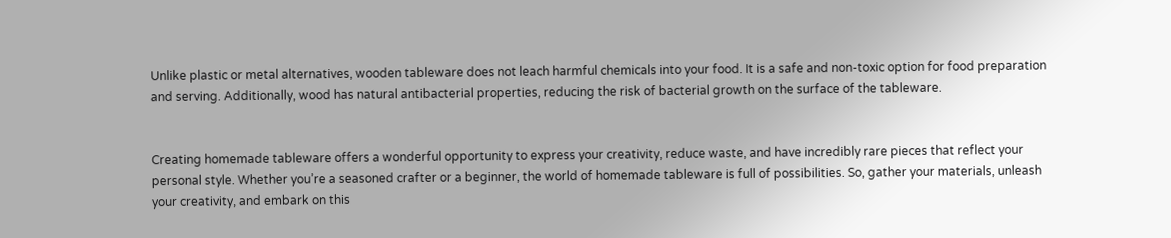Unlike plastic or metal alternatives, wooden tableware does not leach harmful chemicals into your food. It is a safe and non-toxic option for food preparation and serving. Additionally, wood has natural antibacterial properties, reducing the risk of bacterial growth on the surface of the tableware.


Creating homemade tableware offers a wonderful opportunity to express your creativity, reduce waste, and have incredibly rare pieces that reflect your personal style. Whether you’re a seasoned crafter or a beginner, the world of homemade tableware is full of possibilities. So, gather your materials, unleash your creativity, and embark on this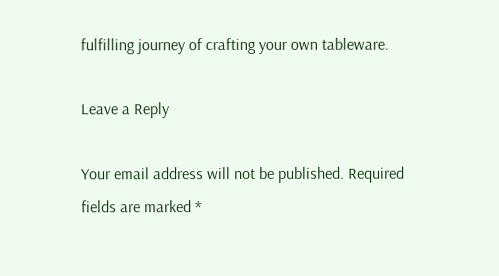fulfilling journey of crafting your own tableware.

Leave a Reply

Your email address will not be published. Required fields are marked *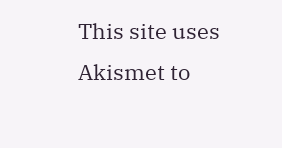This site uses Akismet to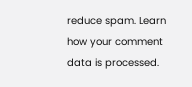reduce spam. Learn how your comment data is processed.